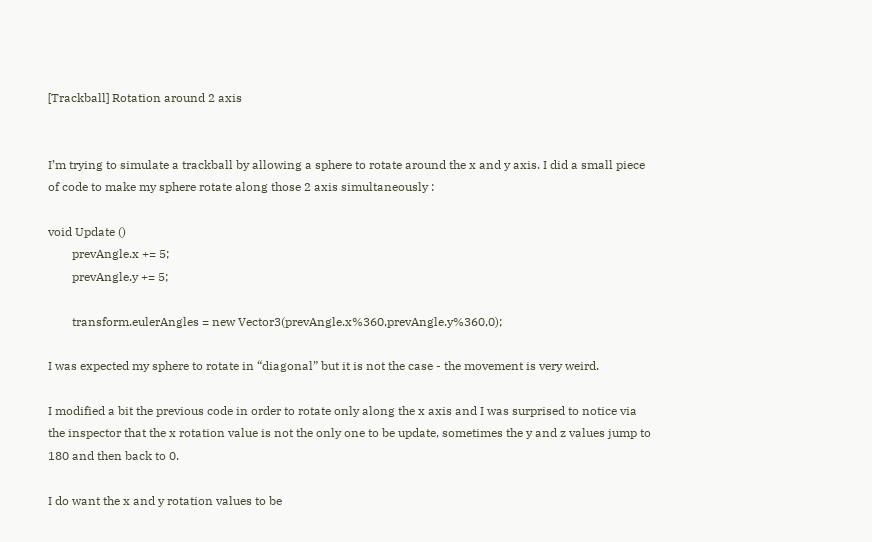[Trackball] Rotation around 2 axis


I’m trying to simulate a trackball by allowing a sphere to rotate around the x and y axis. I did a small piece of code to make my sphere rotate along those 2 axis simultaneously :

void Update ()
        prevAngle.x += 5;
        prevAngle.y += 5;

        transform.eulerAngles = new Vector3(prevAngle.x%360,prevAngle.y%360,0);

I was expected my sphere to rotate in “diagonal” but it is not the case - the movement is very weird.

I modified a bit the previous code in order to rotate only along the x axis and I was surprised to notice via the inspector that the x rotation value is not the only one to be update, sometimes the y and z values jump to 180 and then back to 0.

I do want the x and y rotation values to be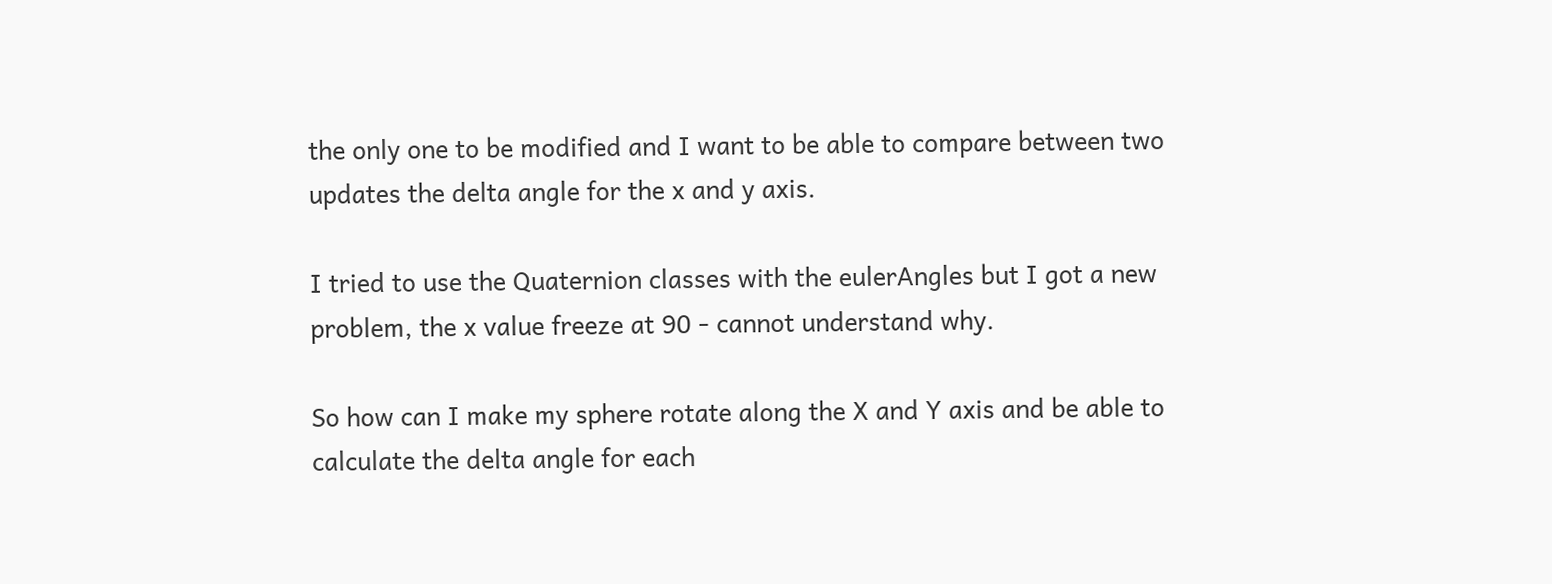the only one to be modified and I want to be able to compare between two updates the delta angle for the x and y axis.

I tried to use the Quaternion classes with the eulerAngles but I got a new problem, the x value freeze at 90 - cannot understand why.

So how can I make my sphere rotate along the X and Y axis and be able to calculate the delta angle for each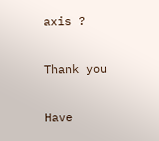axis ?

Thank you

Have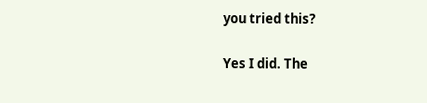you tried this?

Yes I did. The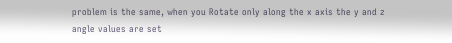problem is the same, when you Rotate only along the x axis the y and z angle values are set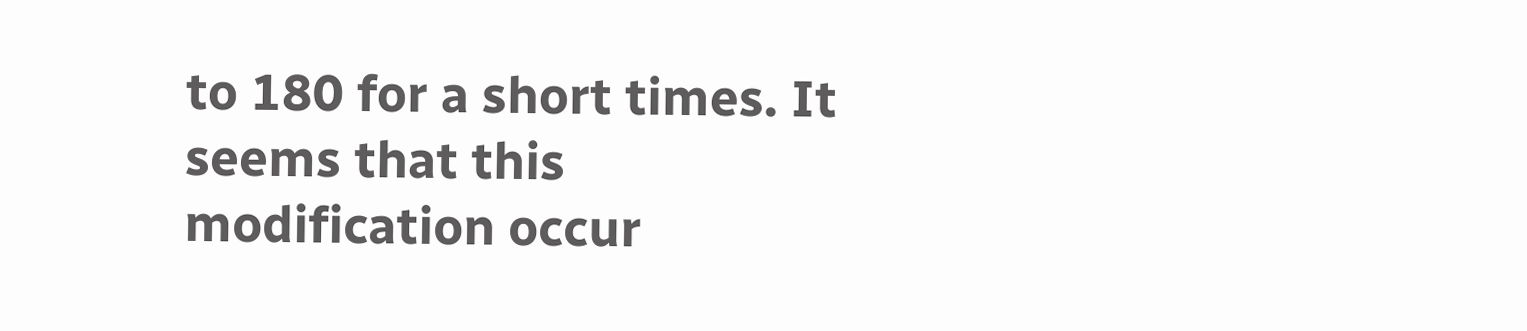to 180 for a short times. It seems that this modification occur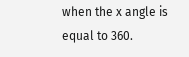when the x angle is equal to 360.